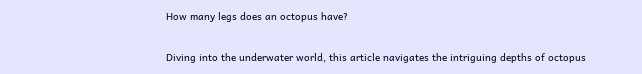How many legs does an octopus have?

Diving into the underwater world, this article navigates the intriguing depths of octopus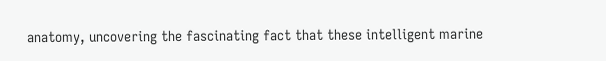anatomy, uncovering the fascinating fact that these intelligent marine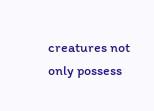creatures not only possess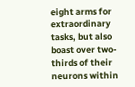eight arms for extraordinary tasks, but also boast over two-thirds of their neurons within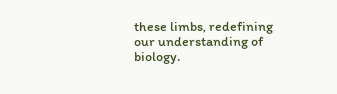these limbs, redefining our understanding of biology.